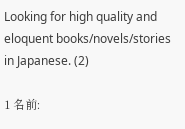Looking for high quality and eloquent books/novels/stories in Japanese. (2)

1 名前: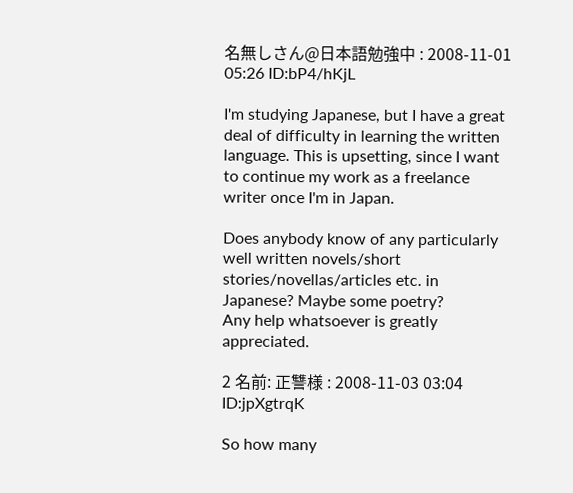名無しさん@日本語勉強中 : 2008-11-01 05:26 ID:bP4/hKjL

I'm studying Japanese, but I have a great deal of difficulty in learning the written language. This is upsetting, since I want to continue my work as a freelance writer once I'm in Japan.

Does anybody know of any particularly well written novels/short stories/novellas/articles etc. in Japanese? Maybe some poetry?
Any help whatsoever is greatly appreciated.

2 名前: 正讐様 : 2008-11-03 03:04 ID:jpXgtrqK

So how many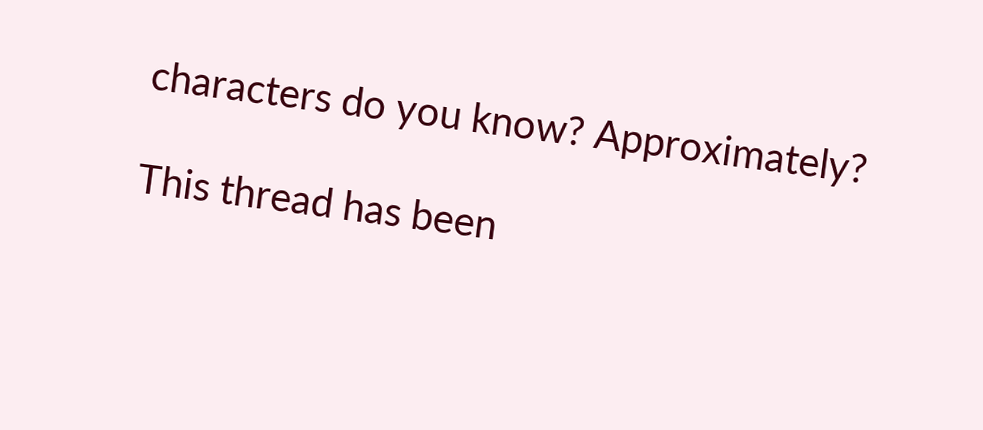characters do you know? Approximately?

This thread has been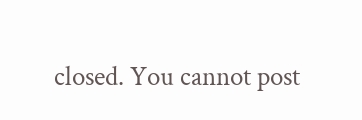closed. You cannot post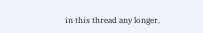in this thread any longer.